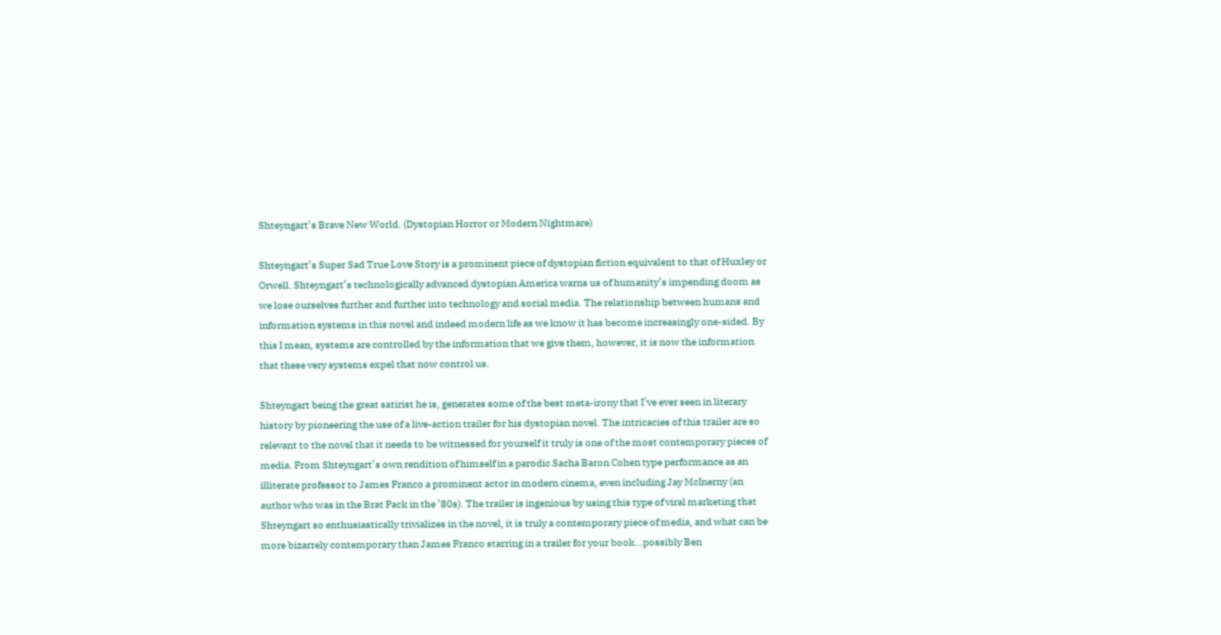Shteyngart’s Brave New World. (Dystopian Horror or Modern Nightmare)

Shteyngart’s Super Sad True Love Story is a prominent piece of dystopian fiction equivalent to that of Huxley or Orwell. Shteyngart’s technologically advanced dystopian America warns us of humanity’s impending doom as we lose ourselves further and further into technology and social media. The relationship between humans and information systems in this novel and indeed modern life as we know it has become increasingly one-sided. By this I mean, systems are controlled by the information that we give them, however, it is now the information that these very systems expel that now control us.

Shteyngart being the great satirist he is, generates some of the best meta-irony that I’ve ever seen in literary history by pioneering the use of a live-action trailer for his dystopian novel. The intricacies of this trailer are so relevant to the novel that it needs to be witnessed for yourself it truly is one of the most contemporary pieces of media. From Shteyngart’s own rendition of himself in a parodic Sacha Baron Cohen type performance as an illiterate professor to James Franco a prominent actor in modern cinema, even including Jay McInerny (an author who was in the Brat Pack in the ’80s). The trailer is ingenious by using this type of viral marketing that Shteyngart so enthusiastically trivializes in the novel, it is truly a contemporary piece of media, and what can be more bizarrely contemporary than James Franco starring in a trailer for your book…possibly Ben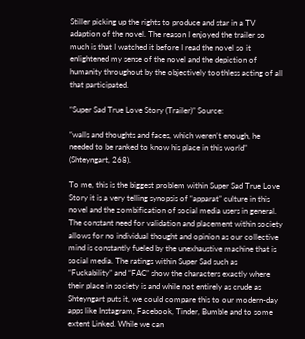Stiller picking up the rights to produce and star in a TV adaption of the novel. The reason I enjoyed the trailer so much is that I watched it before I read the novel so it enlightened my sense of the novel and the depiction of humanity throughout by the objectively toothless acting of all that participated.

“Super Sad True Love Story (Trailer)” Source:

“walls and thoughts and faces, which weren’t enough, he needed to be ranked to know his place in this world” (Shteyngart, 268).

To me, this is the biggest problem within Super Sad True Love Story it is a very telling synopsis of “apparat” culture in this novel and the zombification of social media users in general. The constant need for validation and placement within society allows for no individual thought and opinion as our collective mind is constantly fueled by the unexhaustive machine that is social media. The ratings within Super Sad such as “Fuckability” and “FAC” show the characters exactly where their place in society is and while not entirely as crude as Shteyngart puts it, we could compare this to our modern-day apps like Instagram, Facebook, Tinder, Bumble and to some extent Linked. While we can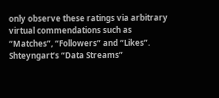only observe these ratings via arbitrary virtual commendations such as “Matches”, “Followers” and “Likes”. Shteyngart’s “Data Streams”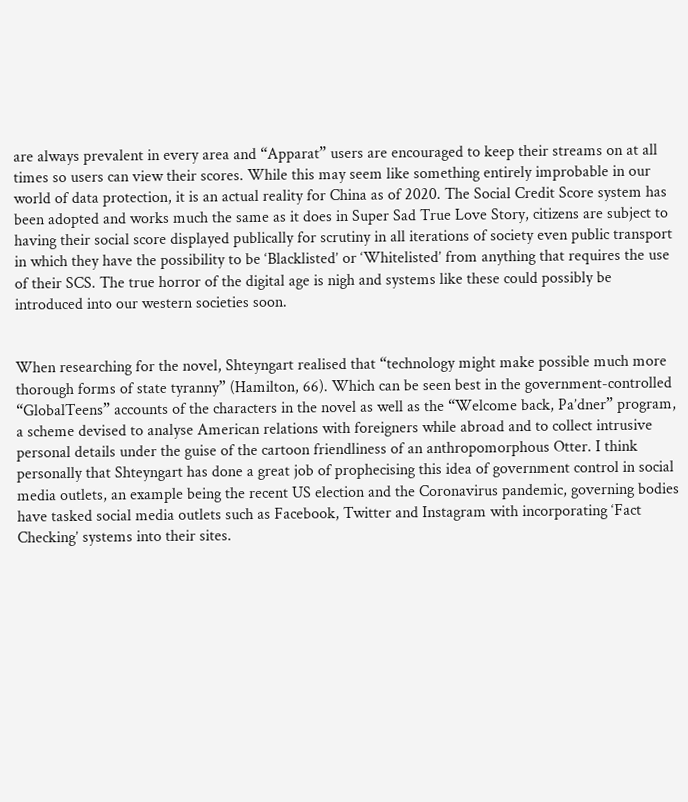are always prevalent in every area and “Apparat” users are encouraged to keep their streams on at all times so users can view their scores. While this may seem like something entirely improbable in our world of data protection, it is an actual reality for China as of 2020. The Social Credit Score system has been adopted and works much the same as it does in Super Sad True Love Story, citizens are subject to having their social score displayed publically for scrutiny in all iterations of society even public transport in which they have the possibility to be ‘Blacklisted’ or ‘Whitelisted’ from anything that requires the use of their SCS. The true horror of the digital age is nigh and systems like these could possibly be introduced into our western societies soon.


When researching for the novel, Shteyngart realised that “technology might make possible much more thorough forms of state tyranny” (Hamilton, 66). Which can be seen best in the government-controlled “GlobalTeens” accounts of the characters in the novel as well as the “Welcome back, Pa’dner” program, a scheme devised to analyse American relations with foreigners while abroad and to collect intrusive personal details under the guise of the cartoon friendliness of an anthropomorphous Otter. I think personally that Shteyngart has done a great job of prophecising this idea of government control in social media outlets, an example being the recent US election and the Coronavirus pandemic, governing bodies have tasked social media outlets such as Facebook, Twitter and Instagram with incorporating ‘Fact Checking’ systems into their sites.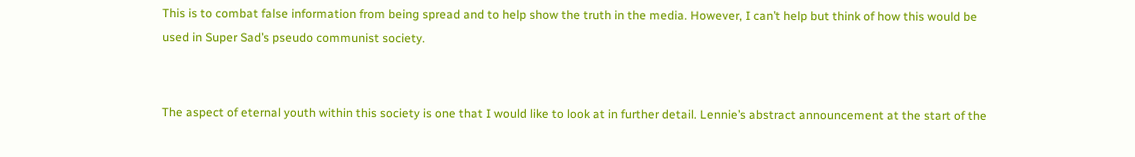This is to combat false information from being spread and to help show the truth in the media. However, I can’t help but think of how this would be used in Super Sad’s pseudo communist society.


The aspect of eternal youth within this society is one that I would like to look at in further detail. Lennie’s abstract announcement at the start of the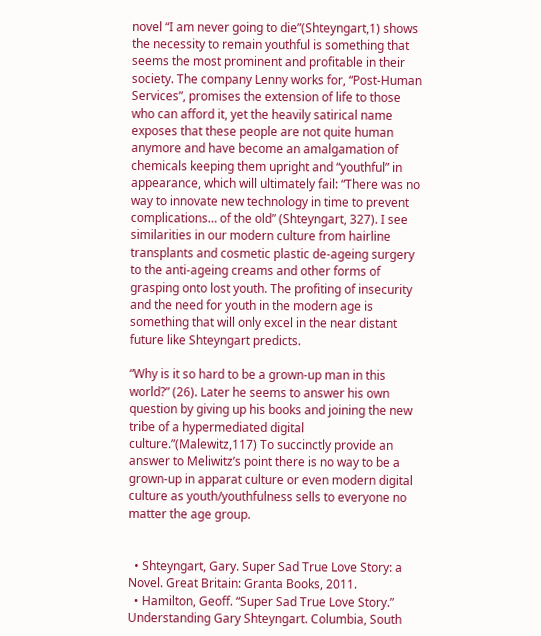novel “I am never going to die”(Shteyngart,1) shows the necessity to remain youthful is something that seems the most prominent and profitable in their society. The company Lenny works for, “Post-Human Services”, promises the extension of life to those who can afford it, yet the heavily satirical name exposes that these people are not quite human anymore and have become an amalgamation of chemicals keeping them upright and “youthful” in appearance, which will ultimately fail: “There was no way to innovate new technology in time to prevent complications… of the old” (Shteyngart, 327). I see similarities in our modern culture from hairline transplants and cosmetic plastic de-ageing surgery to the anti-ageing creams and other forms of grasping onto lost youth. The profiting of insecurity and the need for youth in the modern age is something that will only excel in the near distant future like Shteyngart predicts.

“Why is it so hard to be a grown-up man in this world?” (26). Later he seems to answer his own question by giving up his books and joining the new tribe of a hypermediated digital culture.”(Malewitz,117) To succinctly provide an answer to Meliwitz’s point there is no way to be a grown-up in apparat culture or even modern digital culture as youth/youthfulness sells to everyone no matter the age group.


  • Shteyngart, Gary. Super Sad True Love Story: a Novel. Great Britain: Granta Books, 2011.
  • Hamilton, Geoff. “Super Sad True Love Story.” Understanding Gary Shteyngart. Columbia, South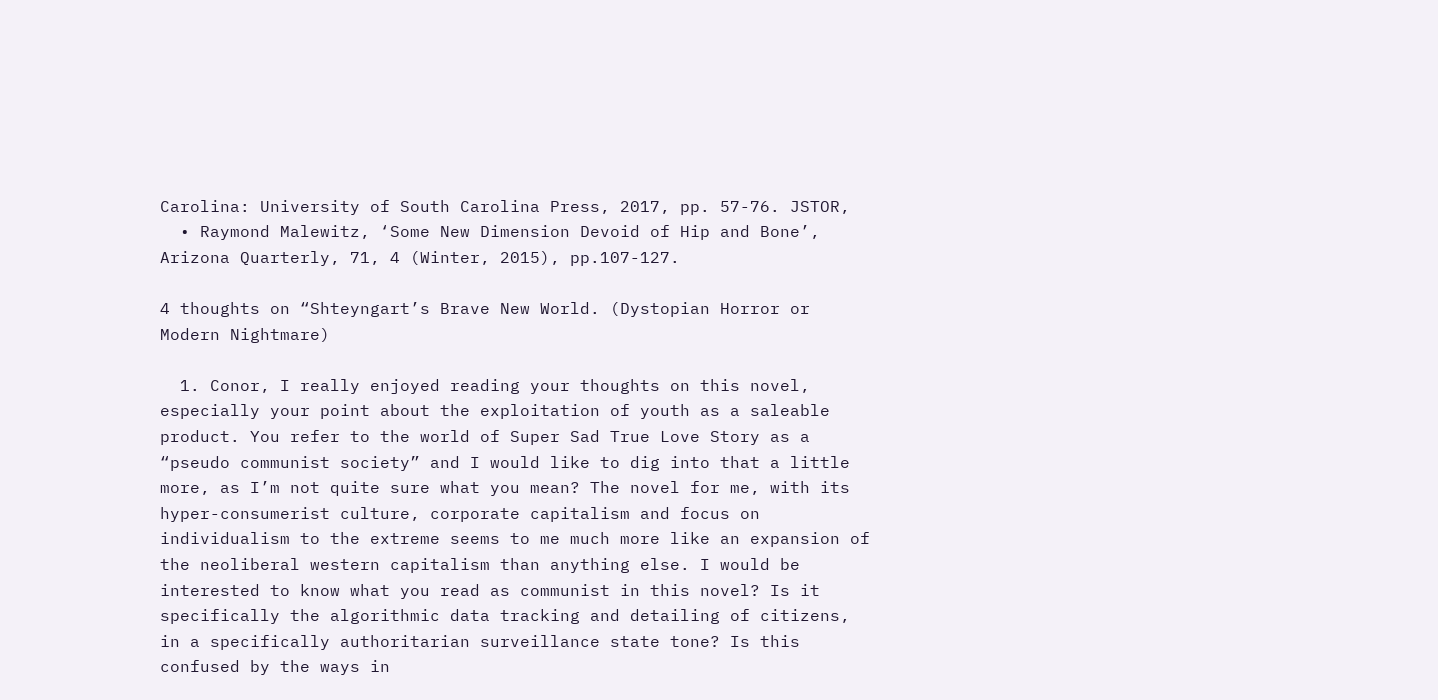Carolina: University of South Carolina Press, 2017, pp. 57-76. JSTOR,
  • Raymond Malewitz, ‘Some New Dimension Devoid of Hip and Bone’,  Arizona Quarterly, 71, 4 (Winter, 2015), pp.107-127.

4 thoughts on “Shteyngart’s Brave New World. (Dystopian Horror or Modern Nightmare)

  1. Conor, I really enjoyed reading your thoughts on this novel, especially your point about the exploitation of youth as a saleable product. You refer to the world of Super Sad True Love Story as a “pseudo communist society” and I would like to dig into that a little more, as I’m not quite sure what you mean? The novel for me, with its hyper-consumerist culture, corporate capitalism and focus on individualism to the extreme seems to me much more like an expansion of the neoliberal western capitalism than anything else. I would be interested to know what you read as communist in this novel? Is it specifically the algorithmic data tracking and detailing of citizens, in a specifically authoritarian surveillance state tone? Is this confused by the ways in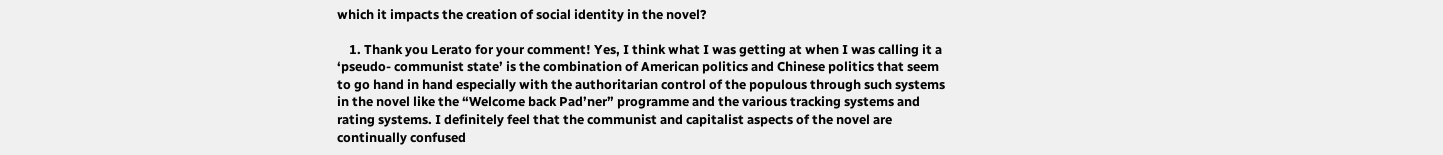which it impacts the creation of social identity in the novel?

    1. Thank you Lerato for your comment! Yes, I think what I was getting at when I was calling it a ‘pseudo- communist state’ is the combination of American politics and Chinese politics that seem to go hand in hand especially with the authoritarian control of the populous through such systems in the novel like the “Welcome back Pad’ner” programme and the various tracking systems and rating systems. I definitely feel that the communist and capitalist aspects of the novel are continually confused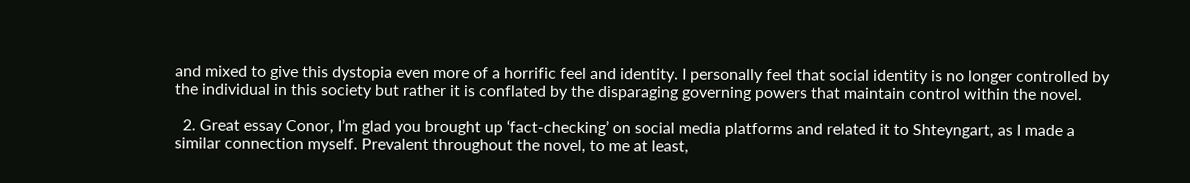and mixed to give this dystopia even more of a horrific feel and identity. I personally feel that social identity is no longer controlled by the individual in this society but rather it is conflated by the disparaging governing powers that maintain control within the novel.

  2. Great essay Conor, I’m glad you brought up ‘fact-checking’ on social media platforms and related it to Shteyngart, as I made a similar connection myself. Prevalent throughout the novel, to me at least,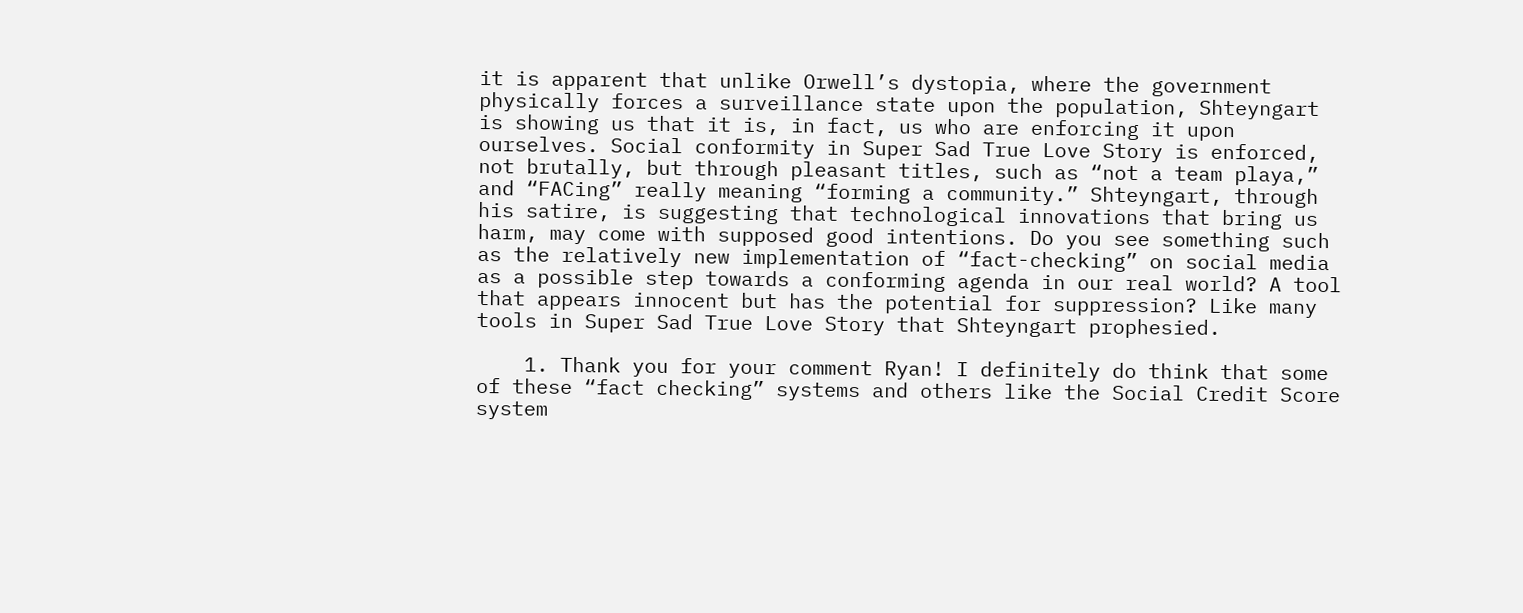it is apparent that unlike Orwell’s dystopia, where the government physically forces a surveillance state upon the population, Shteyngart is showing us that it is, in fact, us who are enforcing it upon ourselves. Social conformity in Super Sad True Love Story is enforced, not brutally, but through pleasant titles, such as “not a team playa,” and “FACing” really meaning “forming a community.” Shteyngart, through his satire, is suggesting that technological innovations that bring us harm, may come with supposed good intentions. Do you see something such as the relatively new implementation of “fact-checking” on social media as a possible step towards a conforming agenda in our real world? A tool that appears innocent but has the potential for suppression? Like many tools in Super Sad True Love Story that Shteyngart prophesied.

    1. Thank you for your comment Ryan! I definitely do think that some of these “fact checking” systems and others like the Social Credit Score system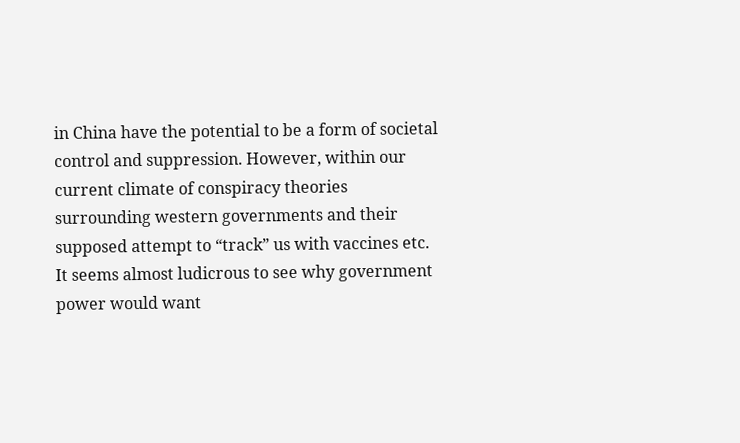in China have the potential to be a form of societal control and suppression. However, within our current climate of conspiracy theories surrounding western governments and their supposed attempt to “track” us with vaccines etc. It seems almost ludicrous to see why government power would want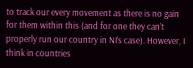to track our every movement as there is no gain for them within this (and for one they can’t properly run our country in NI’s case). However, I think in countries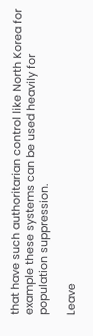that have such authoritarian control like North Korea for example these systems can be used heavily for population suppression.

Leave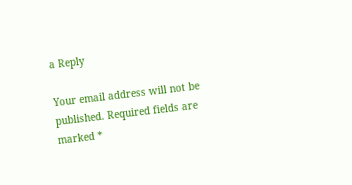a Reply

Your email address will not be published. Required fields are marked *